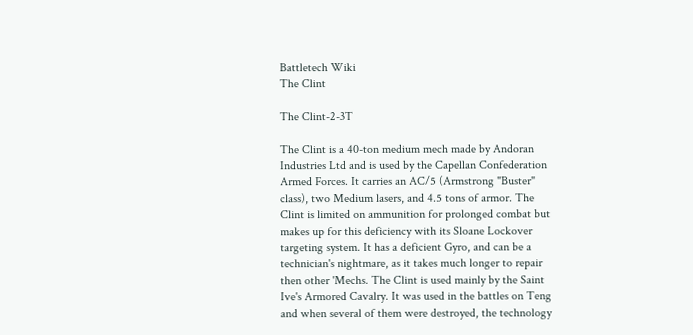Battletech Wiki
The Clint

The Clint-2-3T

The Clint is a 40-ton medium mech made by Andoran Industries Ltd and is used by the Capellan Confederation Armed Forces. It carries an AC/5 (Armstrong "Buster" class), two Medium lasers, and 4.5 tons of armor. The Clint is limited on ammunition for prolonged combat but makes up for this deficiency with its Sloane Lockover targeting system. It has a deficient Gyro, and can be a technician's nightmare, as it takes much longer to repair then other 'Mechs. The Clint is used mainly by the Saint Ive's Armored Cavalry. It was used in the battles on Teng and when several of them were destroyed, the technology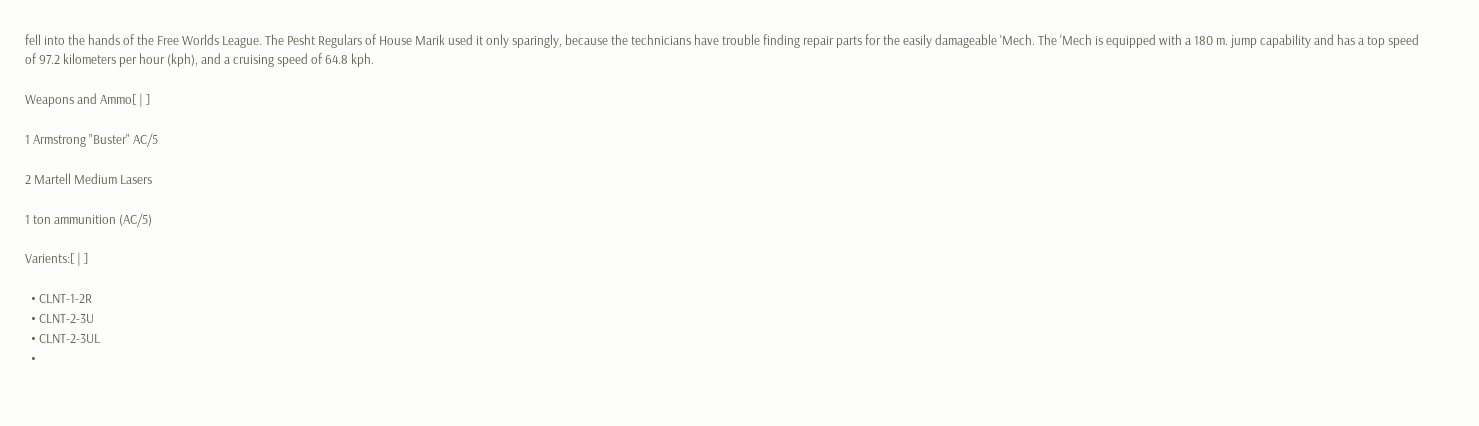fell into the hands of the Free Worlds League. The Pesht Regulars of House Marik used it only sparingly, because the technicians have trouble finding repair parts for the easily damageable 'Mech. The 'Mech is equipped with a 180 m. jump capability and has a top speed of 97.2 kilometers per hour (kph), and a cruising speed of 64.8 kph.

Weapons and Ammo[ | ]

1 Armstrong "Buster" AC/5

2 Martell Medium Lasers

1 ton ammunition (AC/5)

Varients:[ | ]

  • CLNT-1-2R
  • CLNT-2-3U
  • CLNT-2-3UL
  •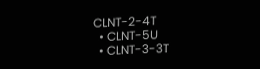CLNT-2-4T
  • CLNT-5U
  • CLNT-3-3T